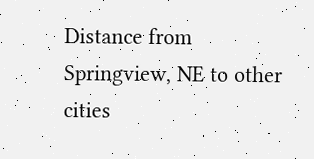Distance from Springview, NE to other cities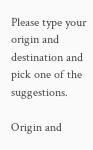Please type your origin and destination and pick one of the suggestions.

Origin and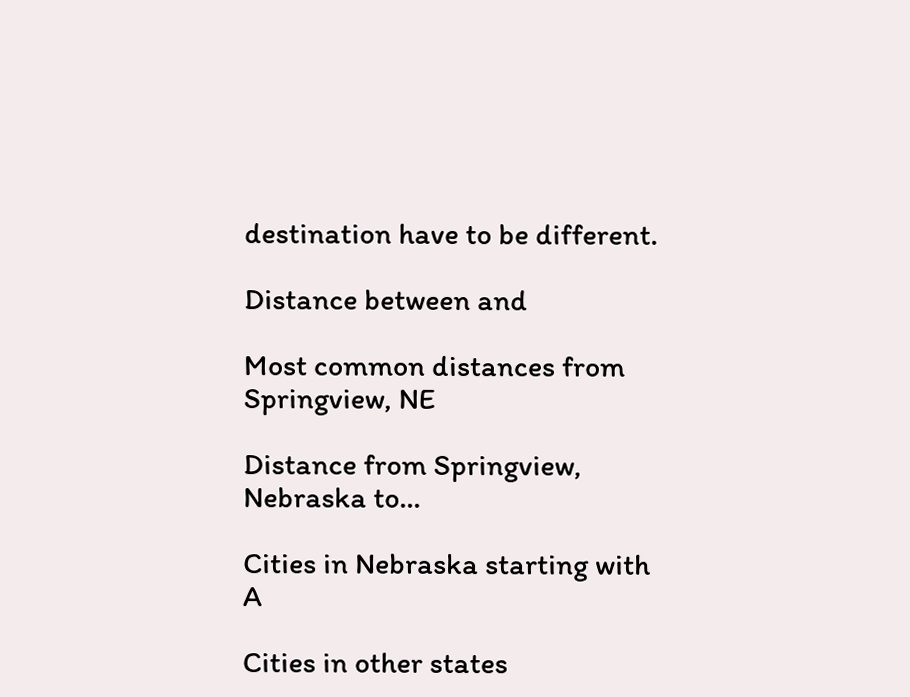destination have to be different.

Distance between and

Most common distances from Springview, NE

Distance from Springview, Nebraska to...

Cities in Nebraska starting with A

Cities in other states